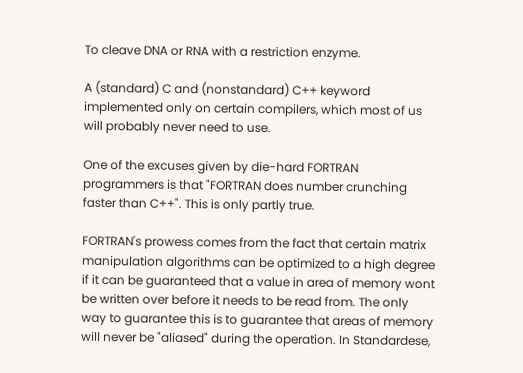To cleave DNA or RNA with a restriction enzyme.

A (standard) C and (nonstandard) C++ keyword implemented only on certain compilers, which most of us will probably never need to use.

One of the excuses given by die-hard FORTRAN programmers is that "FORTRAN does number crunching faster than C++". This is only partly true.

FORTRAN's prowess comes from the fact that certain matrix manipulation algorithms can be optimized to a high degree if it can be guaranteed that a value in area of memory wont be written over before it needs to be read from. The only way to guarantee this is to guarantee that areas of memory will never be "aliased" during the operation. In Standardese,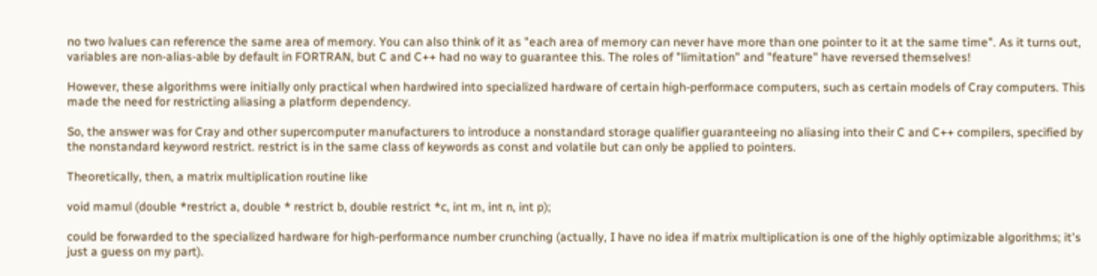no two lvalues can reference the same area of memory. You can also think of it as "each area of memory can never have more than one pointer to it at the same time". As it turns out, variables are non-alias-able by default in FORTRAN, but C and C++ had no way to guarantee this. The roles of "limitation" and "feature" have reversed themselves!

However, these algorithms were initially only practical when hardwired into specialized hardware of certain high-performace computers, such as certain models of Cray computers. This made the need for restricting aliasing a platform dependency.

So, the answer was for Cray and other supercomputer manufacturers to introduce a nonstandard storage qualifier guaranteeing no aliasing into their C and C++ compilers, specified by the nonstandard keyword restrict. restrict is in the same class of keywords as const and volatile but can only be applied to pointers.

Theoretically, then, a matrix multiplication routine like

void mamul (double *restrict a, double * restrict b, double restrict *c, int m, int n, int p);

could be forwarded to the specialized hardware for high-performance number crunching (actually, I have no idea if matrix multiplication is one of the highly optimizable algorithms; it's just a guess on my part).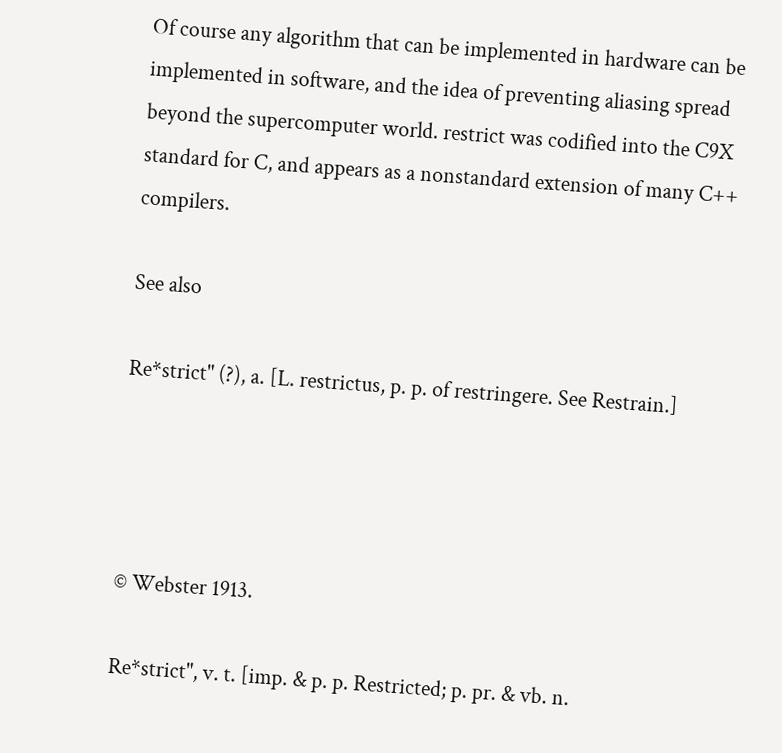Of course any algorithm that can be implemented in hardware can be implemented in software, and the idea of preventing aliasing spread beyond the supercomputer world. restrict was codified into the C9X standard for C, and appears as a nonstandard extension of many C++ compilers.

See also

Re*strict" (?), a. [L. restrictus, p. p. of restringere. See Restrain.]




© Webster 1913.

Re*strict", v. t. [imp. & p. p. Restricted; p. pr. & vb. n.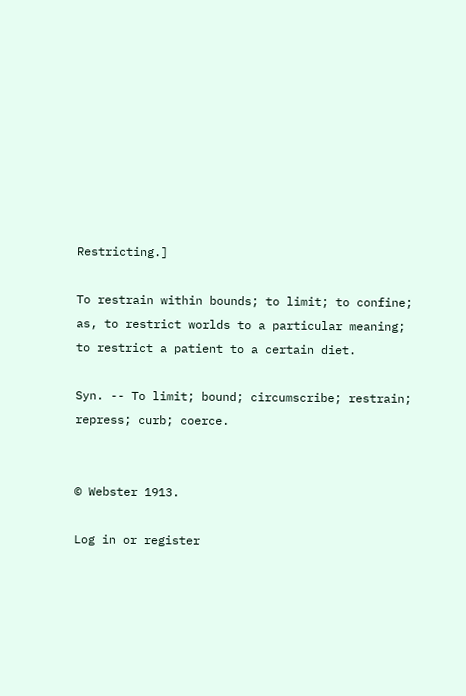Restricting.]

To restrain within bounds; to limit; to confine; as, to restrict worlds to a particular meaning; to restrict a patient to a certain diet.

Syn. -- To limit; bound; circumscribe; restrain; repress; curb; coerce.


© Webster 1913.

Log in or register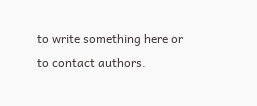to write something here or to contact authors.